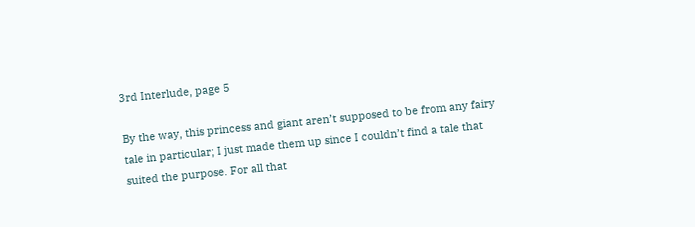3rd Interlude, page 5

By the way, this princess and giant aren’t supposed to be from any fairy tale in particular; I just made them up since I couldn’t find a tale that suited the purpose. For all that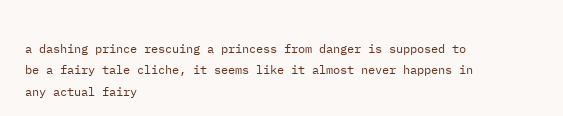a dashing prince rescuing a princess from danger is supposed to be a fairy tale cliche, it seems like it almost never happens in any actual fairy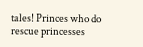tales! Princes who do rescue princesses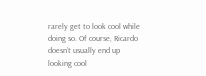rarely get to look cool while doing so. Of course, Ricardo doesn’t usually end up looking cool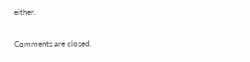either.

Comments are closed.